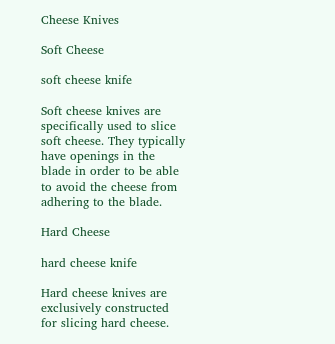Cheese Knives

Soft Cheese

soft cheese knife

Soft cheese knives are specifically used to slice soft cheese. They typically have openings in the blade in order to be able to avoid the cheese from adhering to the blade.

Hard Cheese

hard cheese knife

Hard cheese knives are exclusively constructed for slicing hard cheese.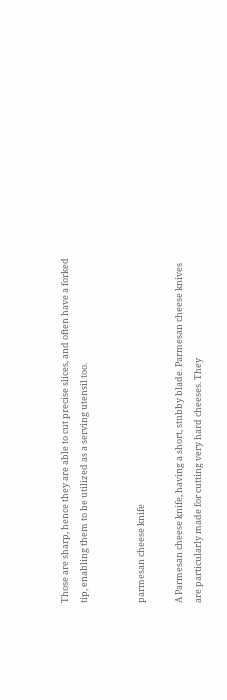Those are sharp, hence they are able to cut precise slices, and often have a forked tip, enabling them to be utilized as a serving utensil too.


parmesan cheese knife

A Parmesan cheese knife, having a short, stubby blade. Parmesan cheese knives are particularly made for cutting very hard cheeses. They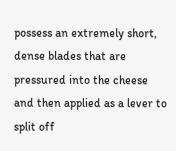possess an extremely short, dense blades that are pressured into the cheese and then applied as a lever to split off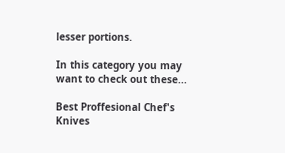lesser portions.

In this category you may want to check out these...

Best Proffesional Chef's Knives